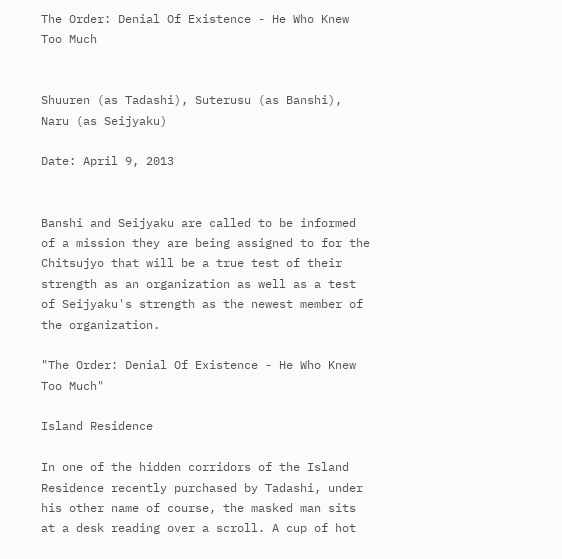The Order: Denial Of Existence - He Who Knew Too Much


Shuuren (as Tadashi), Suterusu (as Banshi), Naru (as Seijyaku)

Date: April 9, 2013


Banshi and Seijyaku are called to be informed of a mission they are being assigned to for the Chitsujyo that will be a true test of their strength as an organization as well as a test of Seijyaku's strength as the newest member of the organization.

"The Order: Denial Of Existence - He Who Knew Too Much"

Island Residence

In one of the hidden corridors of the Island Residence recently purchased by Tadashi, under his other name of course, the masked man sits at a desk reading over a scroll. A cup of hot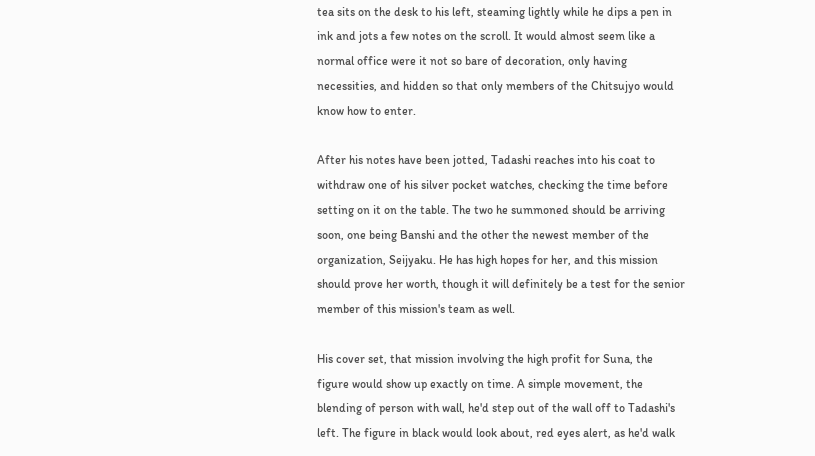tea sits on the desk to his left, steaming lightly while he dips a pen in ink and jots a few notes on the scroll. It would almost seem like a normal office were it not so bare of decoration, only having necessities, and hidden so that only members of the Chitsujyo would know how to enter.

After his notes have been jotted, Tadashi reaches into his coat to withdraw one of his silver pocket watches, checking the time before setting on it on the table. The two he summoned should be arriving soon, one being Banshi and the other the newest member of the organization, Seijyaku. He has high hopes for her, and this mission should prove her worth, though it will definitely be a test for the senior member of this mission's team as well.

His cover set, that mission involving the high profit for Suna, the figure would show up exactly on time. A simple movement, the blending of person with wall, he'd step out of the wall off to Tadashi's left. The figure in black would look about, red eyes alert, as he'd walk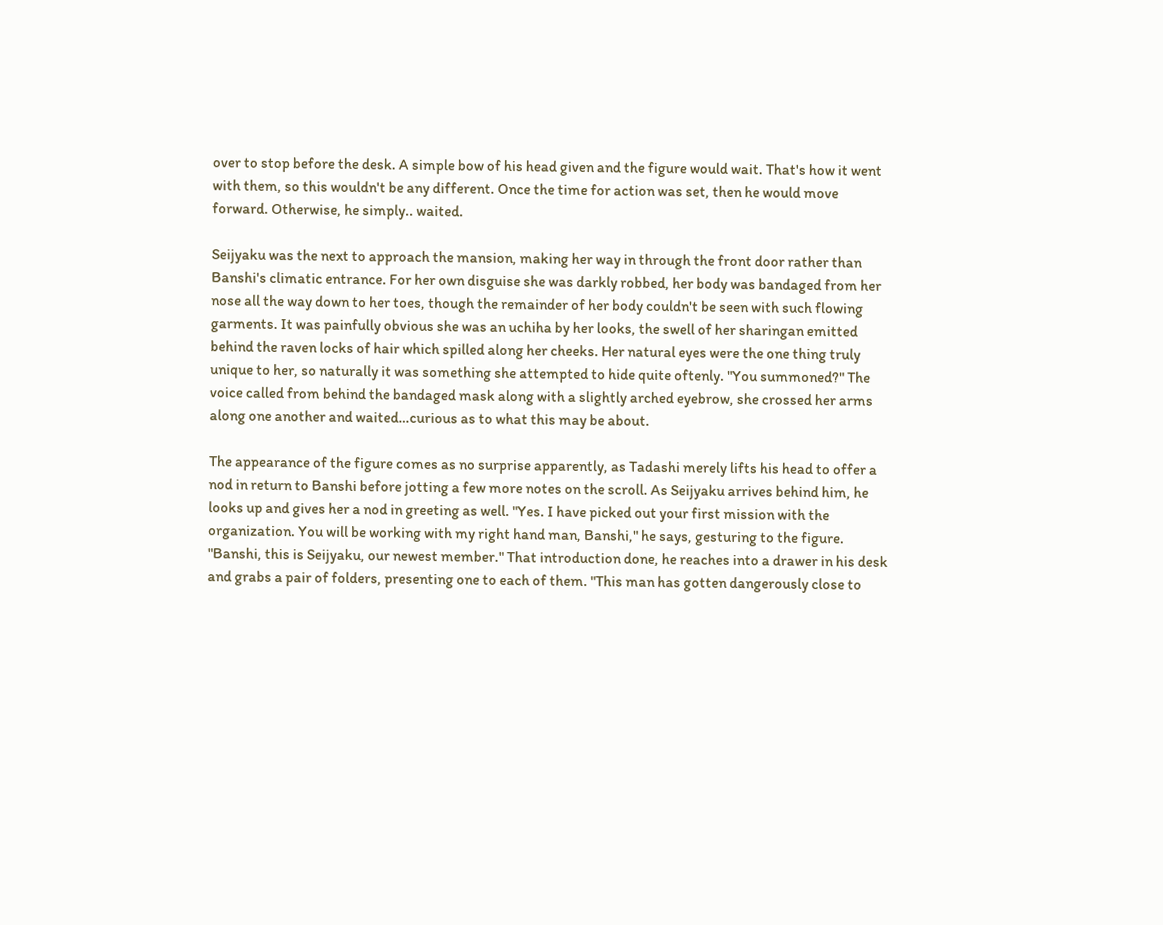over to stop before the desk. A simple bow of his head given and the figure would wait. That's how it went with them, so this wouldn't be any different. Once the time for action was set, then he would move forward. Otherwise, he simply.. waited.

Seijyaku was the next to approach the mansion, making her way in through the front door rather than Banshi's climatic entrance. For her own disguise she was darkly robbed, her body was bandaged from her nose all the way down to her toes, though the remainder of her body couldn't be seen with such flowing garments. It was painfully obvious she was an uchiha by her looks, the swell of her sharingan emitted behind the raven locks of hair which spilled along her cheeks. Her natural eyes were the one thing truly unique to her, so naturally it was something she attempted to hide quite oftenly. "You summoned?" The voice called from behind the bandaged mask along with a slightly arched eyebrow, she crossed her arms along one another and waited…curious as to what this may be about.

The appearance of the figure comes as no surprise apparently, as Tadashi merely lifts his head to offer a nod in return to Banshi before jotting a few more notes on the scroll. As Seijyaku arrives behind him, he looks up and gives her a nod in greeting as well. "Yes. I have picked out your first mission with the organization. You will be working with my right hand man, Banshi," he says, gesturing to the figure. "Banshi, this is Seijyaku, our newest member." That introduction done, he reaches into a drawer in his desk and grabs a pair of folders, presenting one to each of them. "This man has gotten dangerously close to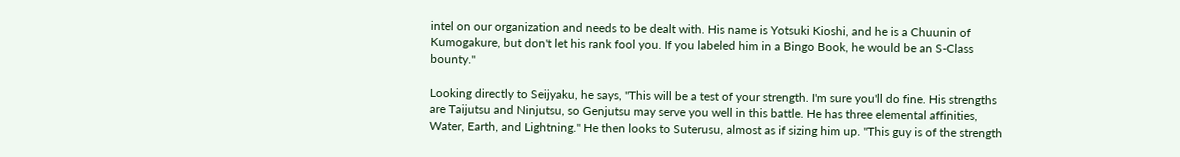intel on our organization and needs to be dealt with. His name is Yotsuki Kioshi, and he is a Chuunin of Kumogakure, but don't let his rank fool you. If you labeled him in a Bingo Book, he would be an S-Class bounty."

Looking directly to Seijyaku, he says, "This will be a test of your strength. I'm sure you'll do fine. His strengths are Taijutsu and Ninjutsu, so Genjutsu may serve you well in this battle. He has three elemental affinities, Water, Earth, and Lightning." He then looks to Suterusu, almost as if sizing him up. "This guy is of the strength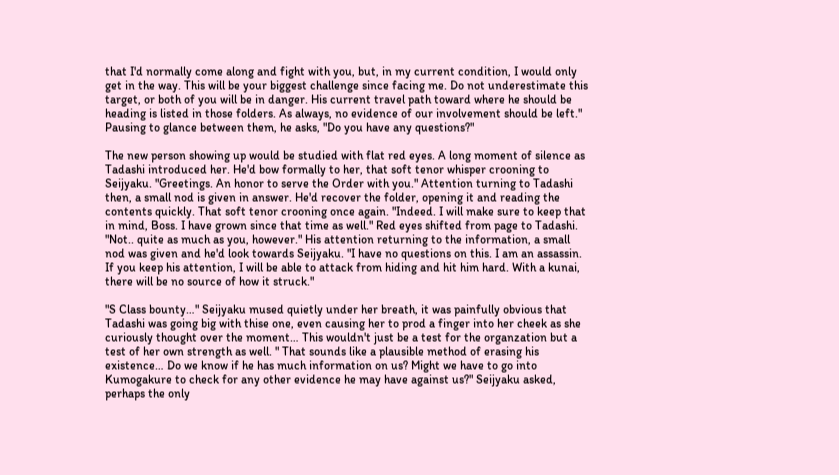that I'd normally come along and fight with you, but, in my current condition, I would only get in the way. This will be your biggest challenge since facing me. Do not underestimate this target, or both of you will be in danger. His current travel path toward where he should be heading is listed in those folders. As always, no evidence of our involvement should be left." Pausing to glance between them, he asks, "Do you have any questions?"

The new person showing up would be studied with flat red eyes. A long moment of silence as Tadashi introduced her. He'd bow formally to her, that soft tenor whisper crooning to Seijyaku. "Greetings. An honor to serve the Order with you." Attention turning to Tadashi then, a small nod is given in answer. He'd recover the folder, opening it and reading the contents quickly. That soft tenor crooning once again. "Indeed. I will make sure to keep that in mind, Boss. I have grown since that time as well." Red eyes shifted from page to Tadashi. "Not.. quite as much as you, however." His attention returning to the information, a small nod was given and he'd look towards Seijyaku. "I have no questions on this. I am an assassin. If you keep his attention, I will be able to attack from hiding and hit him hard. With a kunai, there will be no source of how it struck."

"S Class bounty…" Seijyaku mused quietly under her breath, it was painfully obvious that Tadashi was going big with thise one, even causing her to prod a finger into her cheek as she curiously thought over the moment… This wouldn't just be a test for the organzation but a test of her own strength as well. " That sounds like a plausible method of erasing his existence… Do we know if he has much information on us? Might we have to go into Kumogakure to check for any other evidence he may have against us?" Seijyaku asked, perhaps the only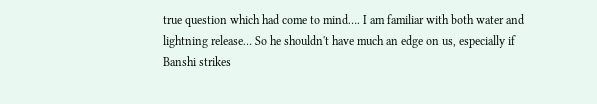true question which had come to mind…. I am familiar with both water and lightning release… So he shouldn't have much an edge on us, especially if Banshi strikes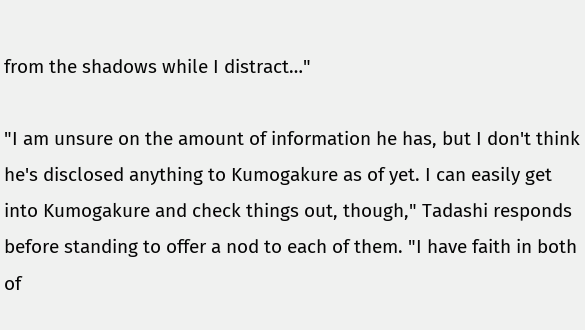from the shadows while I distract…"

"I am unsure on the amount of information he has, but I don't think he's disclosed anything to Kumogakure as of yet. I can easily get into Kumogakure and check things out, though," Tadashi responds before standing to offer a nod to each of them. "I have faith in both of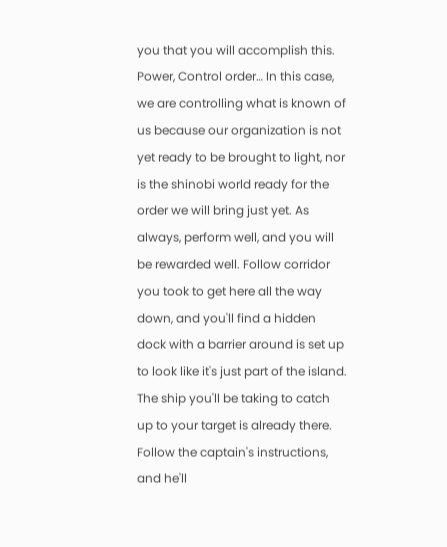you that you will accomplish this. Power, Control order… In this case, we are controlling what is known of us because our organization is not yet ready to be brought to light, nor is the shinobi world ready for the order we will bring just yet. As always, perform well, and you will be rewarded well. Follow corridor you took to get here all the way down, and you'll find a hidden dock with a barrier around is set up to look like it's just part of the island. The ship you'll be taking to catch up to your target is already there. Follow the captain's instructions, and he'll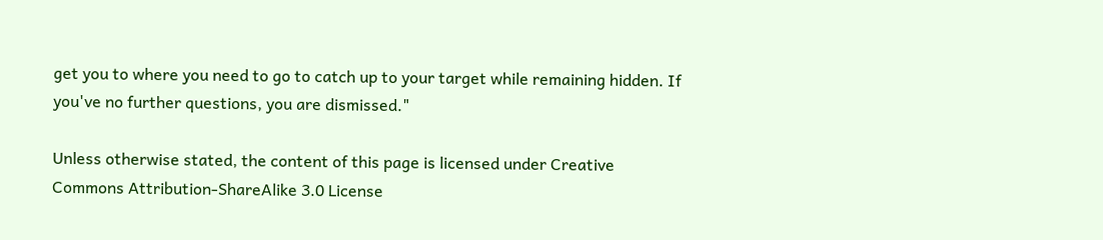get you to where you need to go to catch up to your target while remaining hidden. If you've no further questions, you are dismissed."

Unless otherwise stated, the content of this page is licensed under Creative Commons Attribution-ShareAlike 3.0 License